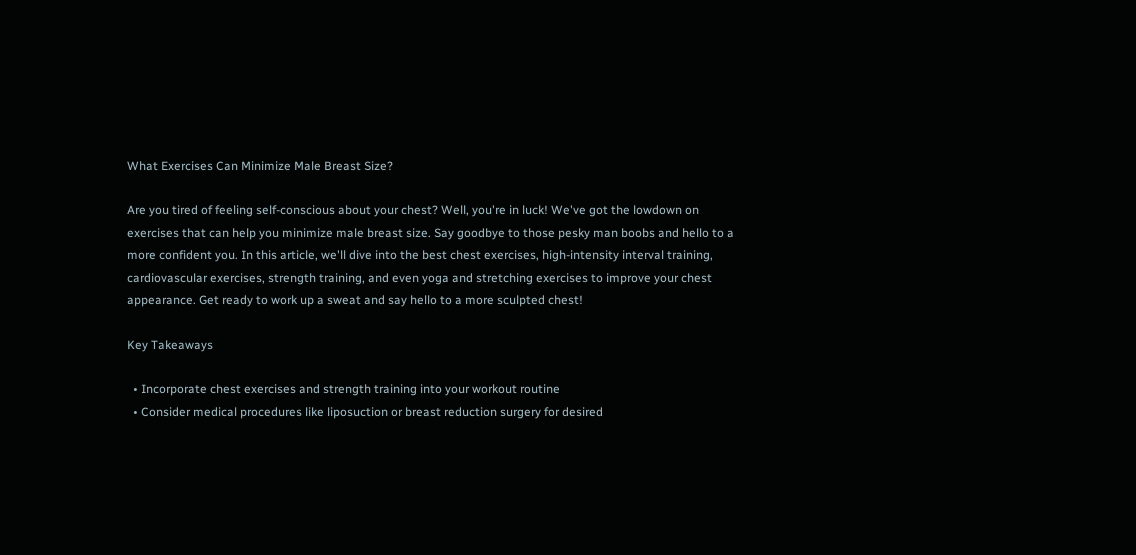What Exercises Can Minimize Male Breast Size?

Are you tired of feeling self-conscious about your chest? Well, you're in luck! We've got the lowdown on exercises that can help you minimize male breast size. Say goodbye to those pesky man boobs and hello to a more confident you. In this article, we'll dive into the best chest exercises, high-intensity interval training, cardiovascular exercises, strength training, and even yoga and stretching exercises to improve your chest appearance. Get ready to work up a sweat and say hello to a more sculpted chest!

Key Takeaways

  • Incorporate chest exercises and strength training into your workout routine
  • Consider medical procedures like liposuction or breast reduction surgery for desired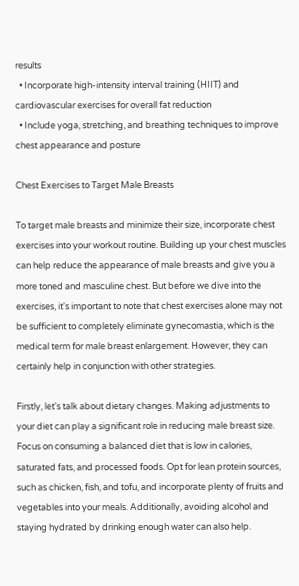results
  • Incorporate high-intensity interval training (HIIT) and cardiovascular exercises for overall fat reduction
  • Include yoga, stretching, and breathing techniques to improve chest appearance and posture

Chest Exercises to Target Male Breasts

To target male breasts and minimize their size, incorporate chest exercises into your workout routine. Building up your chest muscles can help reduce the appearance of male breasts and give you a more toned and masculine chest. But before we dive into the exercises, it's important to note that chest exercises alone may not be sufficient to completely eliminate gynecomastia, which is the medical term for male breast enlargement. However, they can certainly help in conjunction with other strategies.

Firstly, let's talk about dietary changes. Making adjustments to your diet can play a significant role in reducing male breast size. Focus on consuming a balanced diet that is low in calories, saturated fats, and processed foods. Opt for lean protein sources, such as chicken, fish, and tofu, and incorporate plenty of fruits and vegetables into your meals. Additionally, avoiding alcohol and staying hydrated by drinking enough water can also help.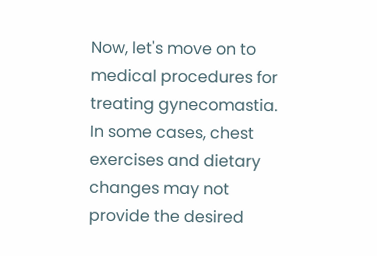Now, let's move on to medical procedures for treating gynecomastia. In some cases, chest exercises and dietary changes may not provide the desired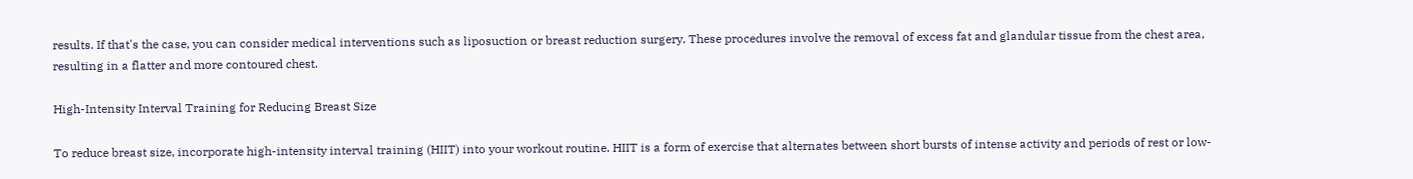results. If that's the case, you can consider medical interventions such as liposuction or breast reduction surgery. These procedures involve the removal of excess fat and glandular tissue from the chest area, resulting in a flatter and more contoured chest.

High-Intensity Interval Training for Reducing Breast Size

To reduce breast size, incorporate high-intensity interval training (HIIT) into your workout routine. HIIT is a form of exercise that alternates between short bursts of intense activity and periods of rest or low-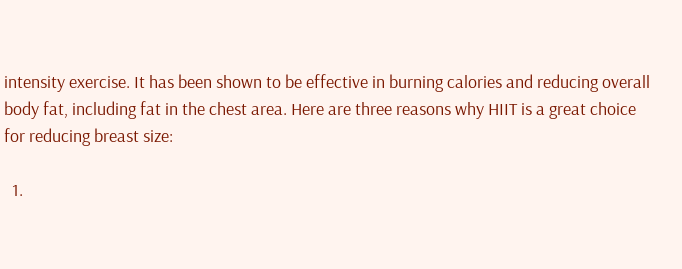intensity exercise. It has been shown to be effective in burning calories and reducing overall body fat, including fat in the chest area. Here are three reasons why HIIT is a great choice for reducing breast size:

  1.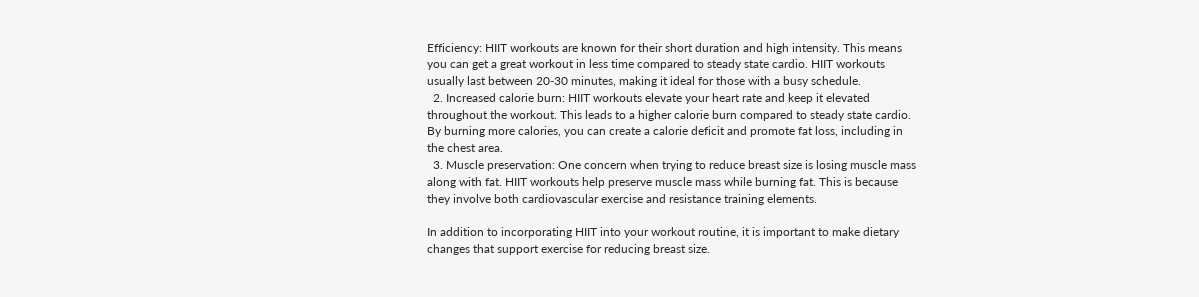Efficiency: HIIT workouts are known for their short duration and high intensity. This means you can get a great workout in less time compared to steady state cardio. HIIT workouts usually last between 20-30 minutes, making it ideal for those with a busy schedule.
  2. Increased calorie burn: HIIT workouts elevate your heart rate and keep it elevated throughout the workout. This leads to a higher calorie burn compared to steady state cardio. By burning more calories, you can create a calorie deficit and promote fat loss, including in the chest area.
  3. Muscle preservation: One concern when trying to reduce breast size is losing muscle mass along with fat. HIIT workouts help preserve muscle mass while burning fat. This is because they involve both cardiovascular exercise and resistance training elements.

In addition to incorporating HIIT into your workout routine, it is important to make dietary changes that support exercise for reducing breast size.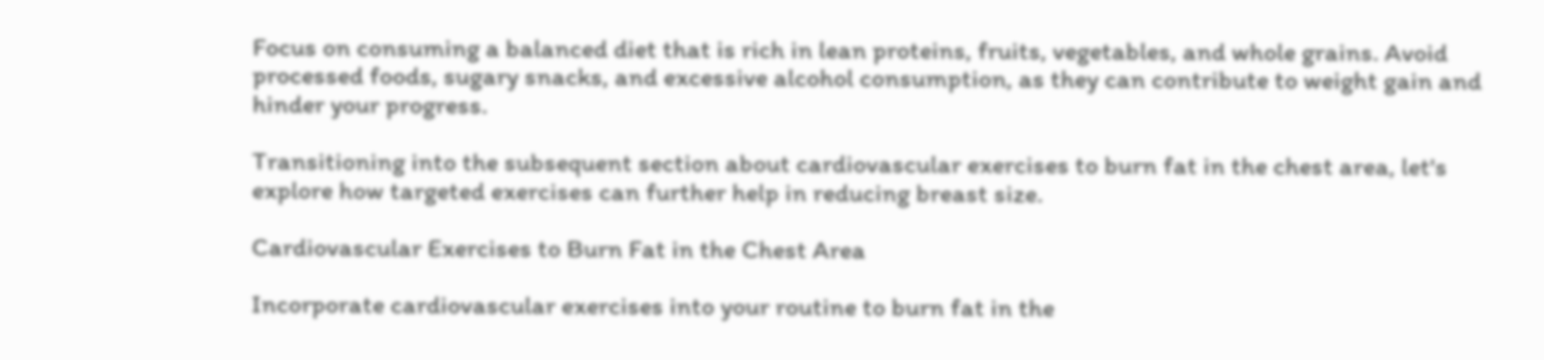Focus on consuming a balanced diet that is rich in lean proteins, fruits, vegetables, and whole grains. Avoid processed foods, sugary snacks, and excessive alcohol consumption, as they can contribute to weight gain and hinder your progress.

Transitioning into the subsequent section about cardiovascular exercises to burn fat in the chest area, let's explore how targeted exercises can further help in reducing breast size.

Cardiovascular Exercises to Burn Fat in the Chest Area

Incorporate cardiovascular exercises into your routine to burn fat in the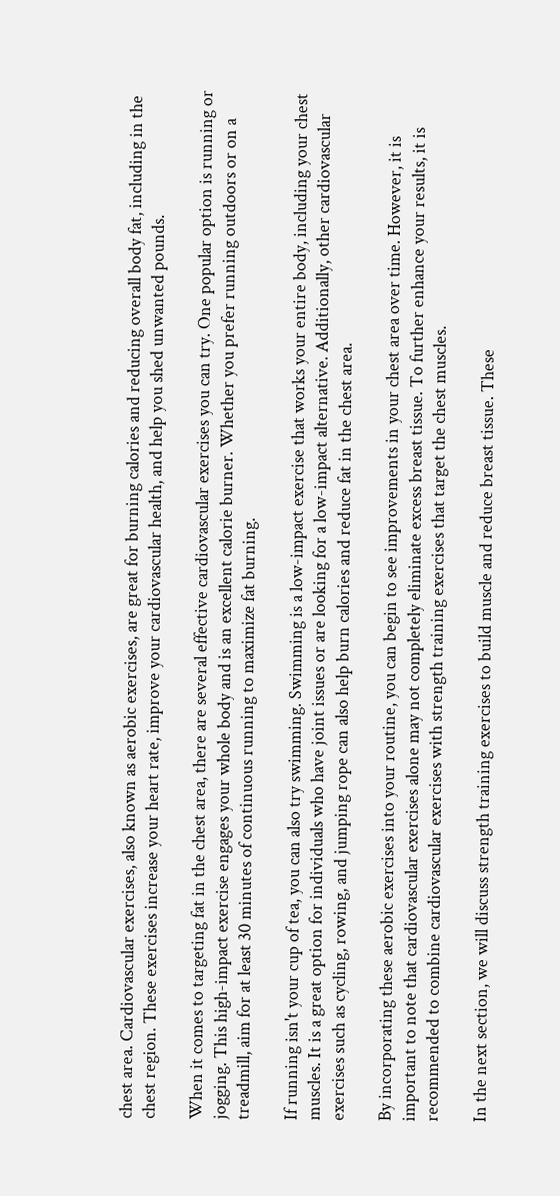chest area. Cardiovascular exercises, also known as aerobic exercises, are great for burning calories and reducing overall body fat, including in the chest region. These exercises increase your heart rate, improve your cardiovascular health, and help you shed unwanted pounds.

When it comes to targeting fat in the chest area, there are several effective cardiovascular exercises you can try. One popular option is running or jogging. This high-impact exercise engages your whole body and is an excellent calorie burner. Whether you prefer running outdoors or on a treadmill, aim for at least 30 minutes of continuous running to maximize fat burning.

If running isn't your cup of tea, you can also try swimming. Swimming is a low-impact exercise that works your entire body, including your chest muscles. It is a great option for individuals who have joint issues or are looking for a low-impact alternative. Additionally, other cardiovascular exercises such as cycling, rowing, and jumping rope can also help burn calories and reduce fat in the chest area.

By incorporating these aerobic exercises into your routine, you can begin to see improvements in your chest area over time. However, it is important to note that cardiovascular exercises alone may not completely eliminate excess breast tissue. To further enhance your results, it is recommended to combine cardiovascular exercises with strength training exercises that target the chest muscles.

In the next section, we will discuss strength training exercises to build muscle and reduce breast tissue. These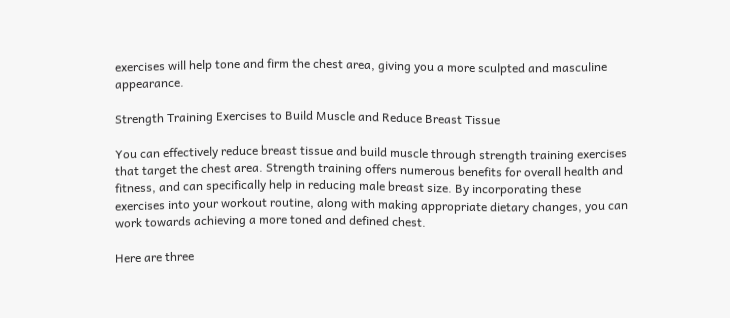exercises will help tone and firm the chest area, giving you a more sculpted and masculine appearance.

Strength Training Exercises to Build Muscle and Reduce Breast Tissue

You can effectively reduce breast tissue and build muscle through strength training exercises that target the chest area. Strength training offers numerous benefits for overall health and fitness, and can specifically help in reducing male breast size. By incorporating these exercises into your workout routine, along with making appropriate dietary changes, you can work towards achieving a more toned and defined chest.

Here are three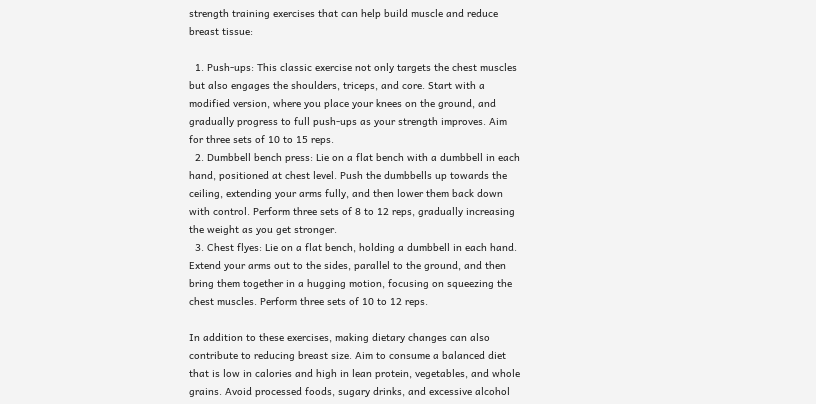strength training exercises that can help build muscle and reduce breast tissue:

  1. Push-ups: This classic exercise not only targets the chest muscles but also engages the shoulders, triceps, and core. Start with a modified version, where you place your knees on the ground, and gradually progress to full push-ups as your strength improves. Aim for three sets of 10 to 15 reps.
  2. Dumbbell bench press: Lie on a flat bench with a dumbbell in each hand, positioned at chest level. Push the dumbbells up towards the ceiling, extending your arms fully, and then lower them back down with control. Perform three sets of 8 to 12 reps, gradually increasing the weight as you get stronger.
  3. Chest flyes: Lie on a flat bench, holding a dumbbell in each hand. Extend your arms out to the sides, parallel to the ground, and then bring them together in a hugging motion, focusing on squeezing the chest muscles. Perform three sets of 10 to 12 reps.

In addition to these exercises, making dietary changes can also contribute to reducing breast size. Aim to consume a balanced diet that is low in calories and high in lean protein, vegetables, and whole grains. Avoid processed foods, sugary drinks, and excessive alcohol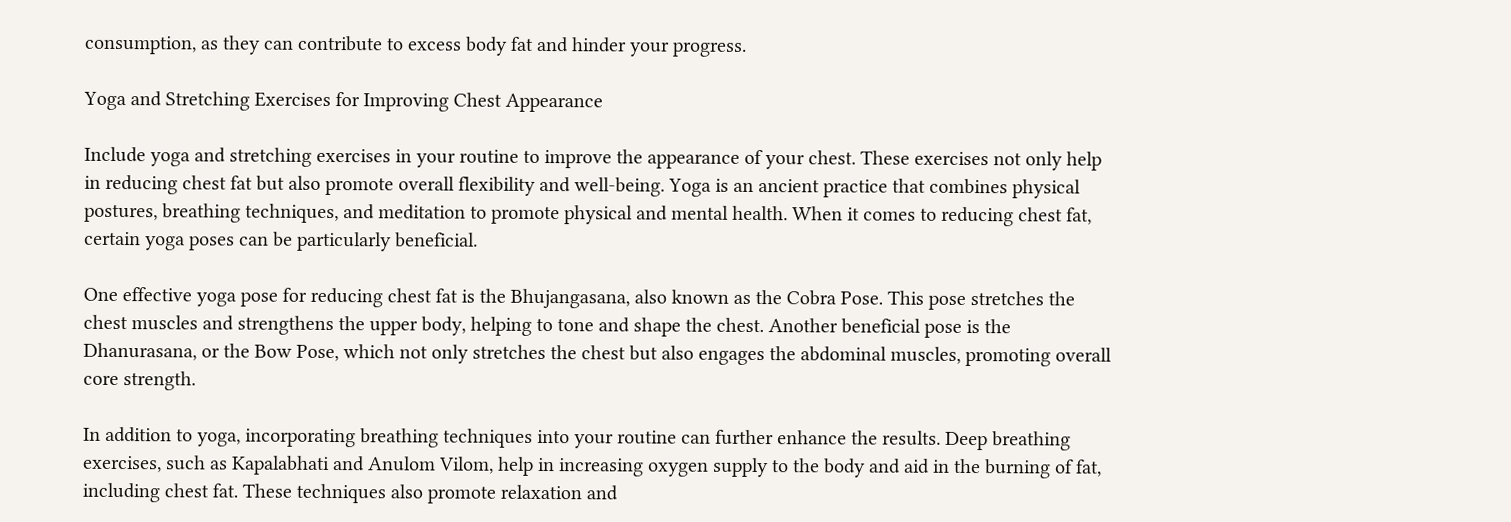consumption, as they can contribute to excess body fat and hinder your progress.

Yoga and Stretching Exercises for Improving Chest Appearance

Include yoga and stretching exercises in your routine to improve the appearance of your chest. These exercises not only help in reducing chest fat but also promote overall flexibility and well-being. Yoga is an ancient practice that combines physical postures, breathing techniques, and meditation to promote physical and mental health. When it comes to reducing chest fat, certain yoga poses can be particularly beneficial.

One effective yoga pose for reducing chest fat is the Bhujangasana, also known as the Cobra Pose. This pose stretches the chest muscles and strengthens the upper body, helping to tone and shape the chest. Another beneficial pose is the Dhanurasana, or the Bow Pose, which not only stretches the chest but also engages the abdominal muscles, promoting overall core strength.

In addition to yoga, incorporating breathing techniques into your routine can further enhance the results. Deep breathing exercises, such as Kapalabhati and Anulom Vilom, help in increasing oxygen supply to the body and aid in the burning of fat, including chest fat. These techniques also promote relaxation and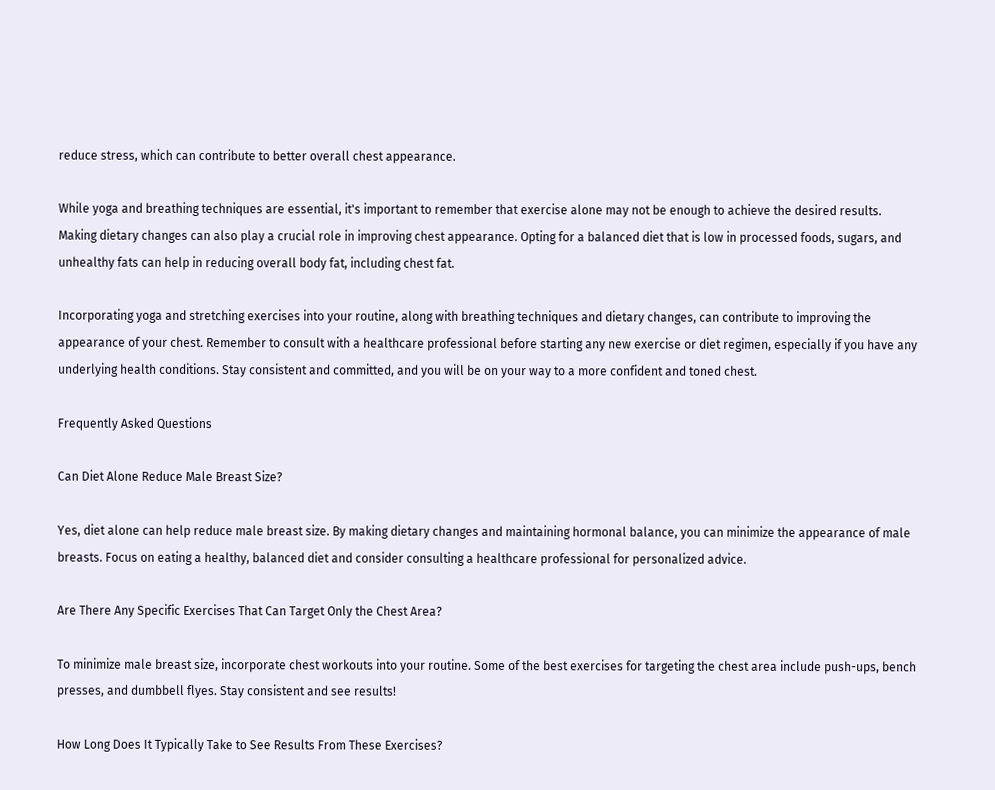reduce stress, which can contribute to better overall chest appearance.

While yoga and breathing techniques are essential, it's important to remember that exercise alone may not be enough to achieve the desired results. Making dietary changes can also play a crucial role in improving chest appearance. Opting for a balanced diet that is low in processed foods, sugars, and unhealthy fats can help in reducing overall body fat, including chest fat.

Incorporating yoga and stretching exercises into your routine, along with breathing techniques and dietary changes, can contribute to improving the appearance of your chest. Remember to consult with a healthcare professional before starting any new exercise or diet regimen, especially if you have any underlying health conditions. Stay consistent and committed, and you will be on your way to a more confident and toned chest.

Frequently Asked Questions

Can Diet Alone Reduce Male Breast Size?

Yes, diet alone can help reduce male breast size. By making dietary changes and maintaining hormonal balance, you can minimize the appearance of male breasts. Focus on eating a healthy, balanced diet and consider consulting a healthcare professional for personalized advice.

Are There Any Specific Exercises That Can Target Only the Chest Area?

To minimize male breast size, incorporate chest workouts into your routine. Some of the best exercises for targeting the chest area include push-ups, bench presses, and dumbbell flyes. Stay consistent and see results!

How Long Does It Typically Take to See Results From These Exercises?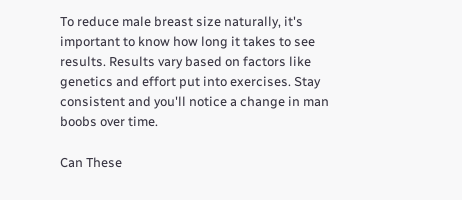To reduce male breast size naturally, it's important to know how long it takes to see results. Results vary based on factors like genetics and effort put into exercises. Stay consistent and you'll notice a change in man boobs over time.

Can These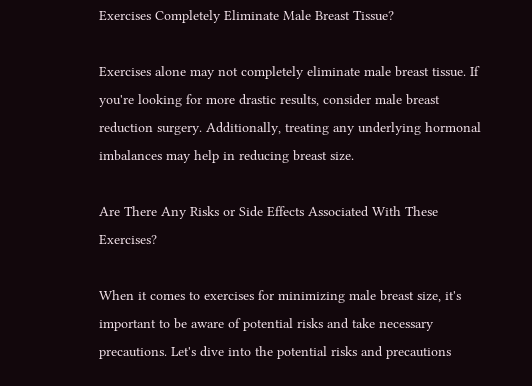Exercises Completely Eliminate Male Breast Tissue?

Exercises alone may not completely eliminate male breast tissue. If you're looking for more drastic results, consider male breast reduction surgery. Additionally, treating any underlying hormonal imbalances may help in reducing breast size.

Are There Any Risks or Side Effects Associated With These Exercises?

When it comes to exercises for minimizing male breast size, it's important to be aware of potential risks and take necessary precautions. Let's dive into the potential risks and precautions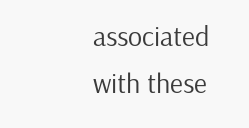associated with these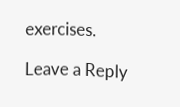exercises.

Leave a Reply